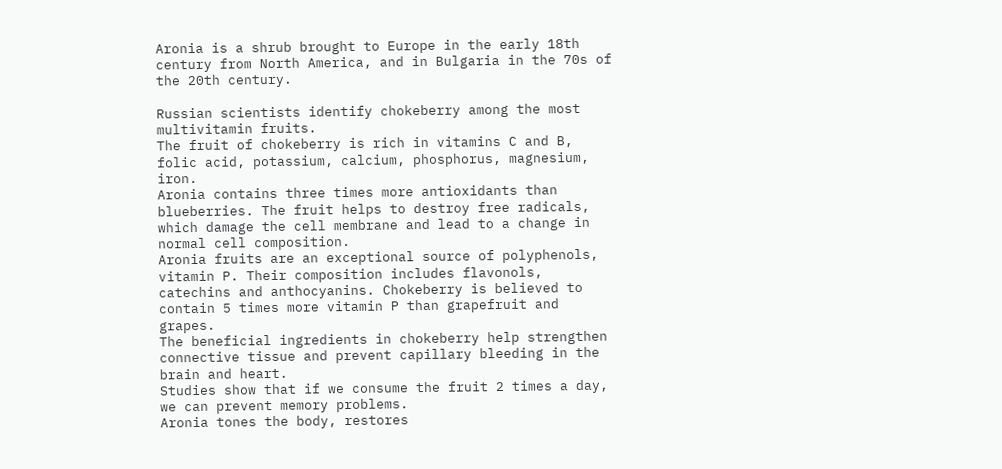Aronia is a shrub brought to Europe in the early 18th century from North America, and in Bulgaria in the 70s of the 20th century.

Russian scientists identify chokeberry among the most multivitamin fruits.
The fruit of chokeberry is rich in vitamins C and B, folic acid, potassium, calcium, phosphorus, magnesium, iron.
Aronia contains three times more antioxidants than blueberries. The fruit helps to destroy free radicals, which damage the cell membrane and lead to a change in normal cell composition.
Aronia fruits are an exceptional source of polyphenols, vitamin P. Their composition includes flavonols, catechins and anthocyanins. Chokeberry is believed to contain 5 times more vitamin P than grapefruit and grapes.
The beneficial ingredients in chokeberry help strengthen connective tissue and prevent capillary bleeding in the brain and heart.
Studies show that if we consume the fruit 2 times a day, we can prevent memory problems.
Aronia tones the body, restores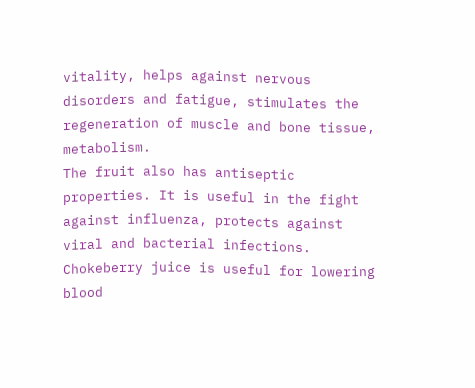vitality, helps against nervous disorders and fatigue, stimulates the regeneration of muscle and bone tissue, metabolism.
The fruit also has antiseptic properties. It is useful in the fight against influenza, protects against viral and bacterial infections.
Chokeberry juice is useful for lowering blood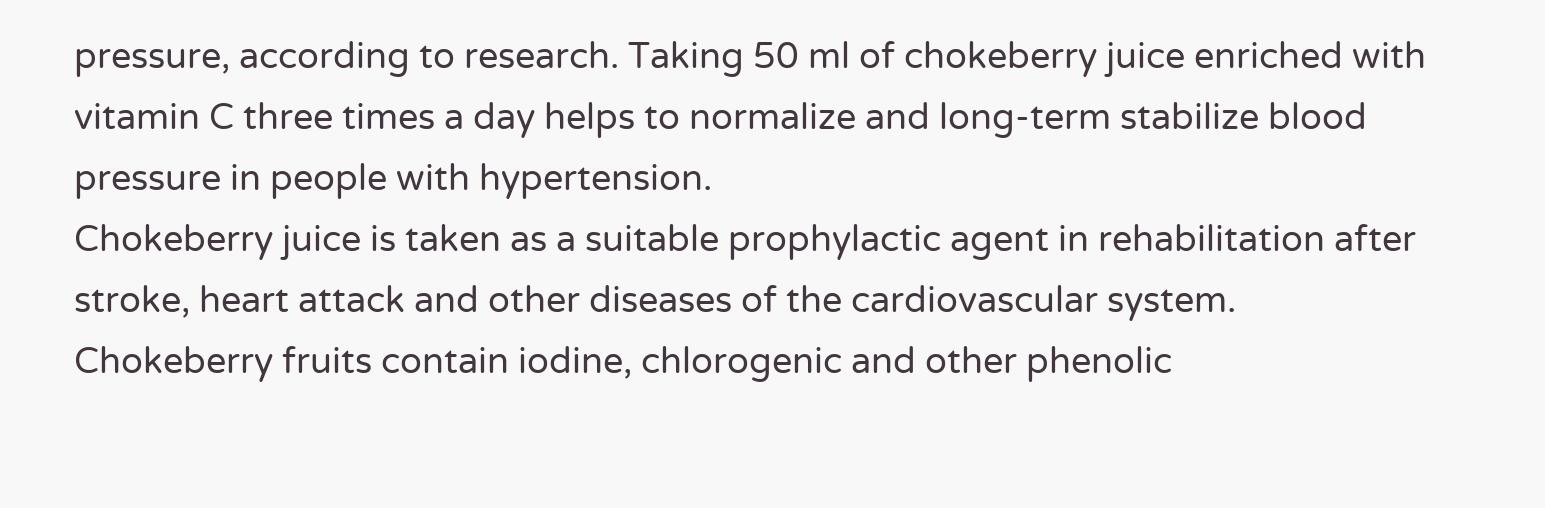pressure, according to research. Taking 50 ml of chokeberry juice enriched with vitamin C three times a day helps to normalize and long-term stabilize blood pressure in people with hypertension.
Chokeberry juice is taken as a suitable prophylactic agent in rehabilitation after stroke, heart attack and other diseases of the cardiovascular system.
Chokeberry fruits contain iodine, chlorogenic and other phenolic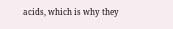acids, which is why they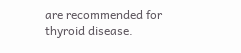are recommended for thyroid disease.